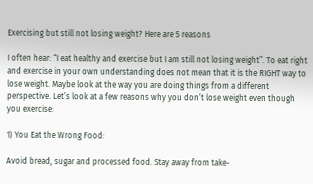Exercising but still not losing weight? Here are 5 reasons

I often hear: “I eat healthy and exercise but I am still not losing weight”. To eat right and exercise in your own understanding does not mean that it is the RIGHT way to lose weight. Maybe look at the way you are doing things from a different perspective. Let’s look at a few reasons why you don’t lose weight even though you exercise:

1) You Eat the Wrong Food:

Avoid bread, sugar and processed food. Stay away from take-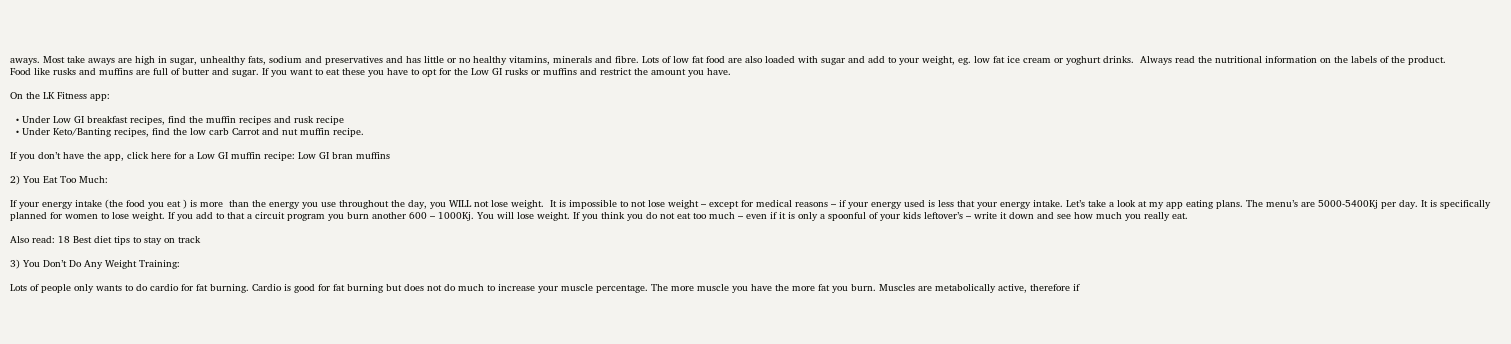aways. Most take aways are high in sugar, unhealthy fats, sodium and preservatives and has little or no healthy vitamins, minerals and fibre. Lots of low fat food are also loaded with sugar and add to your weight, eg. low fat ice cream or yoghurt drinks.  Always read the nutritional information on the labels of the product.
Food like rusks and muffins are full of butter and sugar. If you want to eat these you have to opt for the Low GI rusks or muffins and restrict the amount you have.

On the LK Fitness app:

  • Under Low GI breakfast recipes, find the muffin recipes and rusk recipe
  • Under Keto/Banting recipes, find the low carb Carrot and nut muffin recipe.

If you don’t have the app, click here for a Low GI muffin recipe: Low GI bran muffins

2) You Eat Too Much:

If your energy intake (the food you eat ) is more  than the energy you use throughout the day, you WILL not lose weight.  It is impossible to not lose weight – except for medical reasons – if your energy used is less that your energy intake. Let’s take a look at my app eating plans. The menu’s are 5000-5400Kj per day. It is specifically planned for women to lose weight. If you add to that a circuit program you burn another 600 – 1000Kj. You will lose weight. If you think you do not eat too much – even if it is only a spoonful of your kids leftover’s – write it down and see how much you really eat.

Also read: 18 Best diet tips to stay on track

3) You Don’t Do Any Weight Training:

Lots of people only wants to do cardio for fat burning. Cardio is good for fat burning but does not do much to increase your muscle percentage. The more muscle you have the more fat you burn. Muscles are metabolically active, therefore if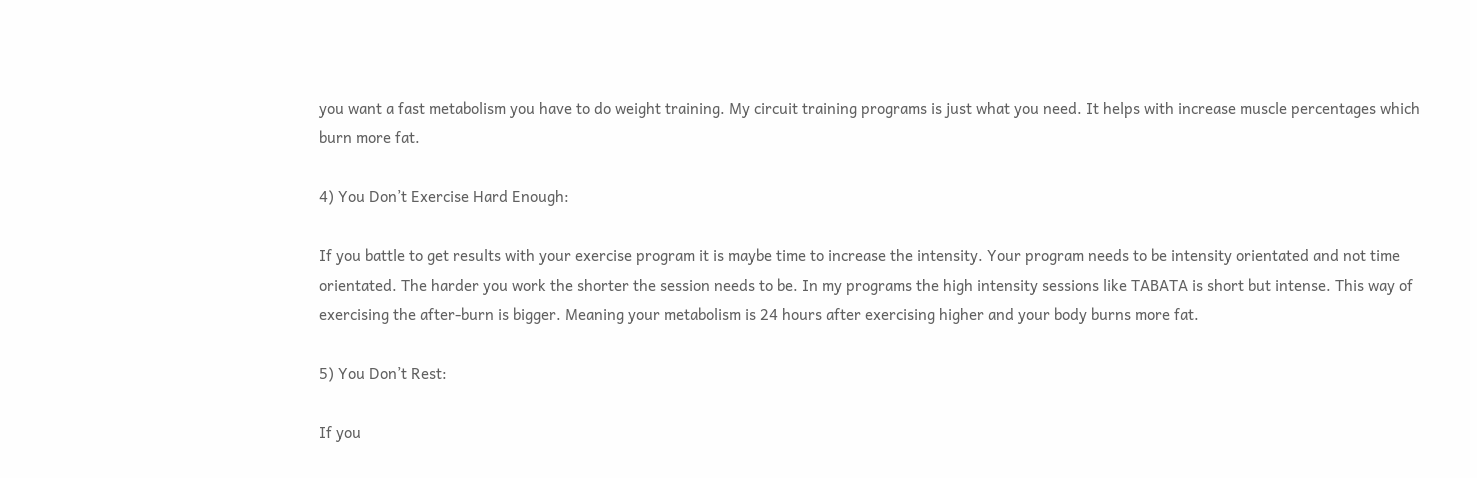you want a fast metabolism you have to do weight training. My circuit training programs is just what you need. It helps with increase muscle percentages which burn more fat.

4) You Don’t Exercise Hard Enough:

If you battle to get results with your exercise program it is maybe time to increase the intensity. Your program needs to be intensity orientated and not time orientated. The harder you work the shorter the session needs to be. In my programs the high intensity sessions like TABATA is short but intense. This way of exercising the after-burn is bigger. Meaning your metabolism is 24 hours after exercising higher and your body burns more fat.

5) You Don’t Rest:

If you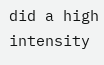did a high intensity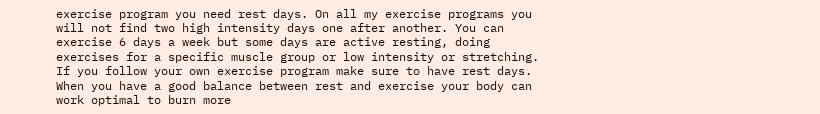exercise program you need rest days. On all my exercise programs you will not find two high intensity days one after another. You can exercise 6 days a week but some days are active resting, doing exercises for a specific muscle group or low intensity or stretching. If you follow your own exercise program make sure to have rest days. When you have a good balance between rest and exercise your body can work optimal to burn more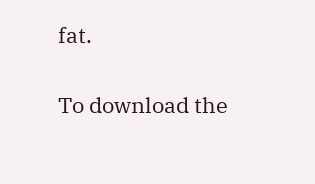fat.

To download the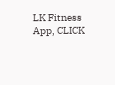LK Fitness App, CLICK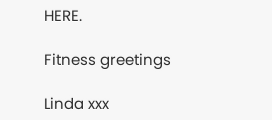HERE.

Fitness greetings

Linda xxx